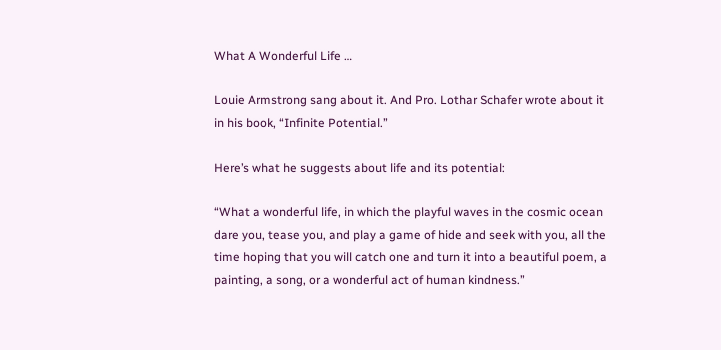What A Wonderful Life …

Louie Armstrong sang about it. And Pro. Lothar Schafer wrote about it in his book, “Infinite Potential.”

Here’s what he suggests about life and its potential:

“What a wonderful life, in which the playful waves in the cosmic ocean dare you, tease you, and play a game of hide and seek with you, all the time hoping that you will catch one and turn it into a beautiful poem, a painting, a song, or a wonderful act of human kindness.”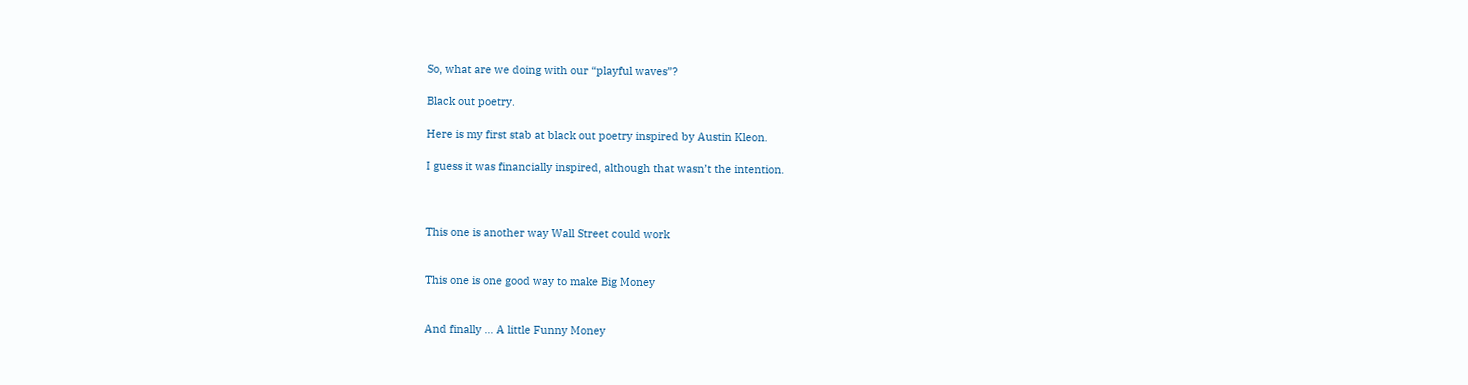So, what are we doing with our “playful waves”?

Black out poetry.

Here is my first stab at black out poetry inspired by Austin Kleon.

I guess it was financially inspired, although that wasn’t the intention.



This one is another way Wall Street could work


This one is one good way to make Big Money


And finally … A little Funny Money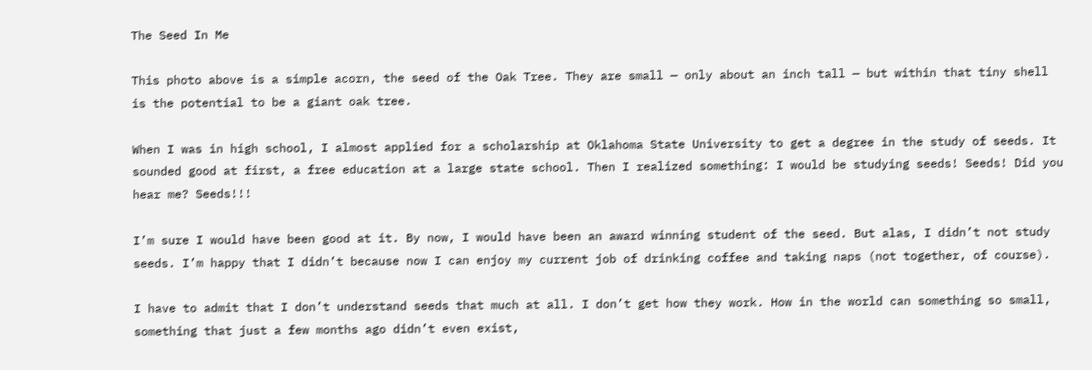The Seed In Me

This photo above is a simple acorn, the seed of the Oak Tree. They are small — only about an inch tall — but within that tiny shell is the potential to be a giant oak tree.

When I was in high school, I almost applied for a scholarship at Oklahoma State University to get a degree in the study of seeds. It sounded good at first, a free education at a large state school. Then I realized something: I would be studying seeds! Seeds! Did you hear me? Seeds!!!

I’m sure I would have been good at it. By now, I would have been an award winning student of the seed. But alas, I didn’t not study seeds. I’m happy that I didn’t because now I can enjoy my current job of drinking coffee and taking naps (not together, of course).

I have to admit that I don’t understand seeds that much at all. I don’t get how they work. How in the world can something so small, something that just a few months ago didn’t even exist,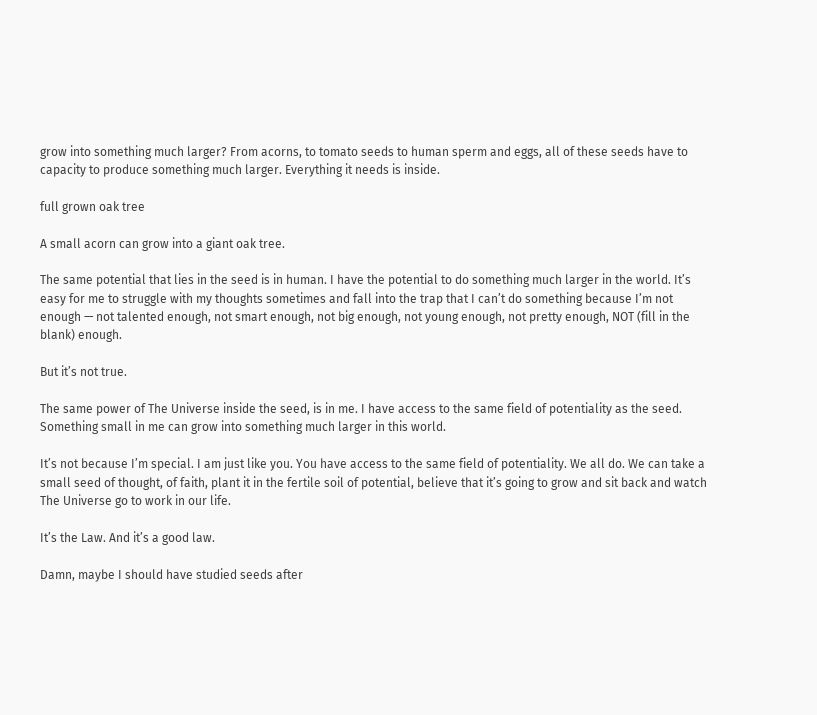grow into something much larger? From acorns, to tomato seeds to human sperm and eggs, all of these seeds have to capacity to produce something much larger. Everything it needs is inside.

full grown oak tree

A small acorn can grow into a giant oak tree.

The same potential that lies in the seed is in human. I have the potential to do something much larger in the world. It’s easy for me to struggle with my thoughts sometimes and fall into the trap that I can’t do something because I’m not enough — not talented enough, not smart enough, not big enough, not young enough, not pretty enough, NOT (fill in the blank) enough.

But it’s not true.

The same power of The Universe inside the seed, is in me. I have access to the same field of potentiality as the seed. Something small in me can grow into something much larger in this world.

It’s not because I’m special. I am just like you. You have access to the same field of potentiality. We all do. We can take a small seed of thought, of faith, plant it in the fertile soil of potential, believe that it’s going to grow and sit back and watch The Universe go to work in our life.

It’s the Law. And it’s a good law.

Damn, maybe I should have studied seeds after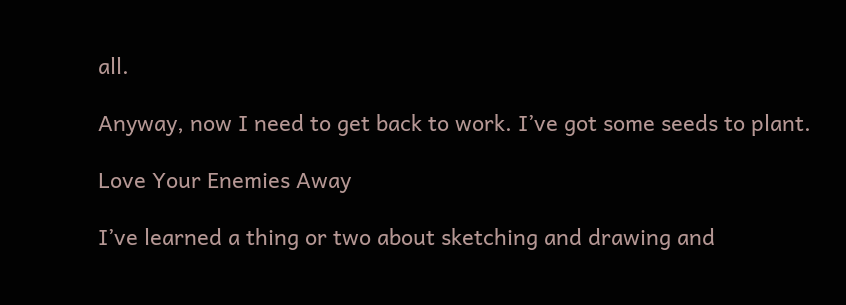all.

Anyway, now I need to get back to work. I’ve got some seeds to plant.

Love Your Enemies Away

I’ve learned a thing or two about sketching and drawing and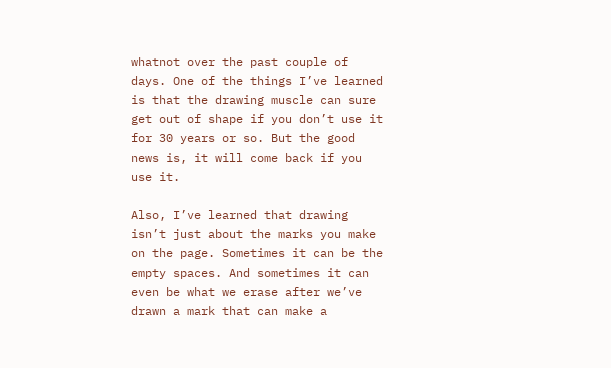whatnot over the past couple of days. One of the things I’ve learned is that the drawing muscle can sure get out of shape if you don’t use it for 30 years or so. But the good news is, it will come back if you use it.

Also, I’ve learned that drawing isn’t just about the marks you make on the page. Sometimes it can be the empty spaces. And sometimes it can even be what we erase after we’ve drawn a mark that can make a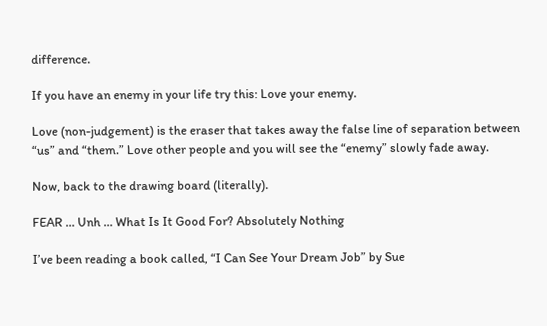difference.

If you have an enemy in your life try this: Love your enemy.

Love (non-judgement) is the eraser that takes away the false line of separation between “us” and “them.” Love other people and you will see the “enemy” slowly fade away.

Now, back to the drawing board (literally).

FEAR … Unh … What Is It Good For? Absolutely Nothing

I’ve been reading a book called, “I Can See Your Dream Job” by Sue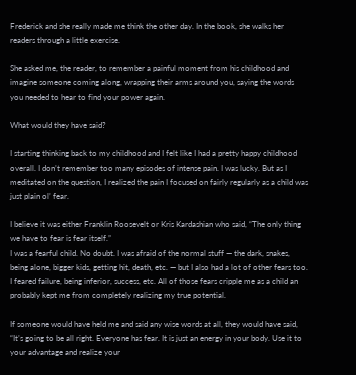Frederick and she really made me think the other day. In the book, she walks her readers through a little exercise.

She asked me, the reader, to remember a painful moment from his childhood and imagine someone coming along, wrapping their arms around you, saying the words you needed to hear to find your power again.

What would they have said?

I starting thinking back to my childhood and I felt like I had a pretty happy childhood overall. I don’t remember too many episodes of intense pain. I was lucky. But as I meditated on the question, I realized the pain I focused on fairly regularly as a child was just plain ol’ fear.

I believe it was either Franklin Roosevelt or Kris Kardashian who said, “The only thing we have to fear is fear itself.”
I was a fearful child. No doubt. I was afraid of the normal stuff — the dark, snakes, being alone, bigger kids, getting hit, death, etc. — but I also had a lot of other fears too. I feared failure, being inferior, success, etc. All of those fears cripple me as a child an probably kept me from completely realizing my true potential.

If someone would have held me and said any wise words at all, they would have said, “It’s going to be all right. Everyone has fear. It is just an energy in your body. Use it to your advantage and realize your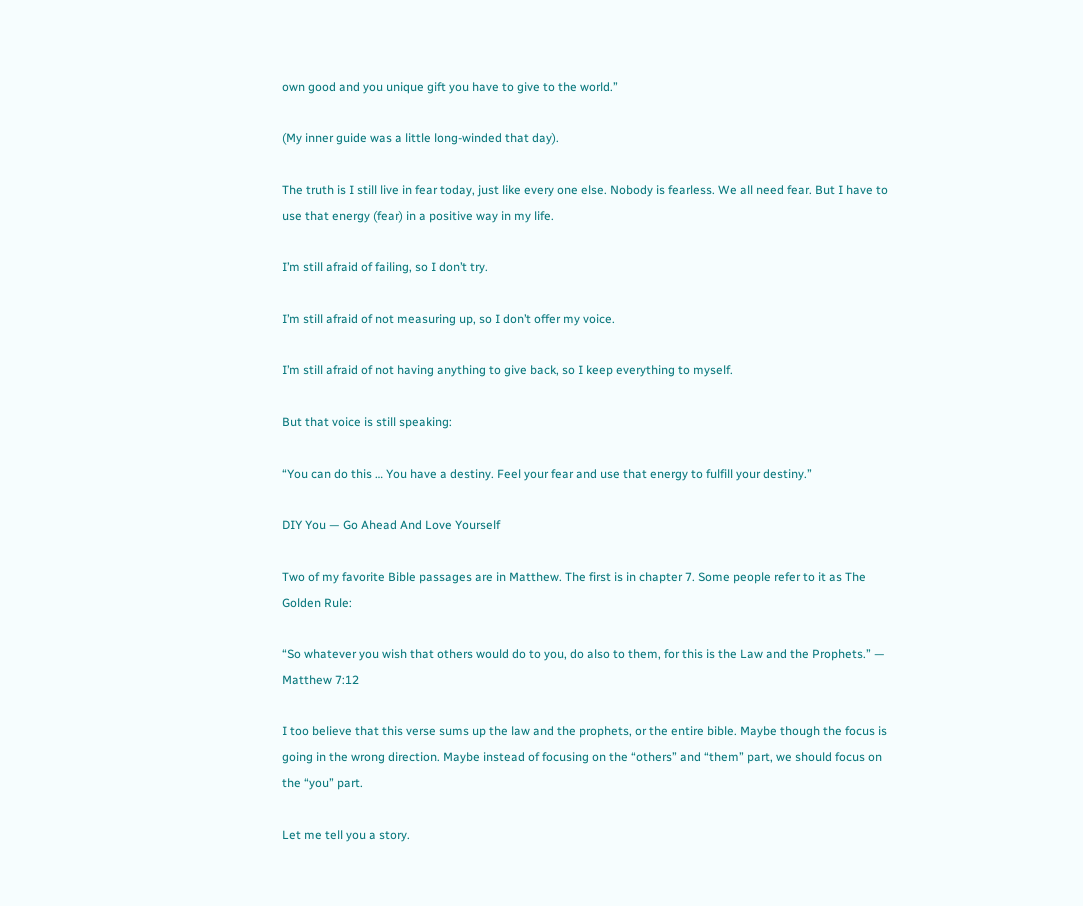own good and you unique gift you have to give to the world.”

(My inner guide was a little long-winded that day).

The truth is I still live in fear today, just like every one else. Nobody is fearless. We all need fear. But I have to use that energy (fear) in a positive way in my life.

I’m still afraid of failing, so I don’t try.

I’m still afraid of not measuring up, so I don’t offer my voice.

I’m still afraid of not having anything to give back, so I keep everything to myself.

But that voice is still speaking:

“You can do this … You have a destiny. Feel your fear and use that energy to fulfill your destiny.”

DIY You — Go Ahead And Love Yourself

Two of my favorite Bible passages are in Matthew. The first is in chapter 7. Some people refer to it as The Golden Rule:

“So whatever you wish that others would do to you, do also to them, for this is the Law and the Prophets.” — Matthew 7:12

I too believe that this verse sums up the law and the prophets, or the entire bible. Maybe though the focus is going in the wrong direction. Maybe instead of focusing on the “others” and “them” part, we should focus on the “you” part.

Let me tell you a story.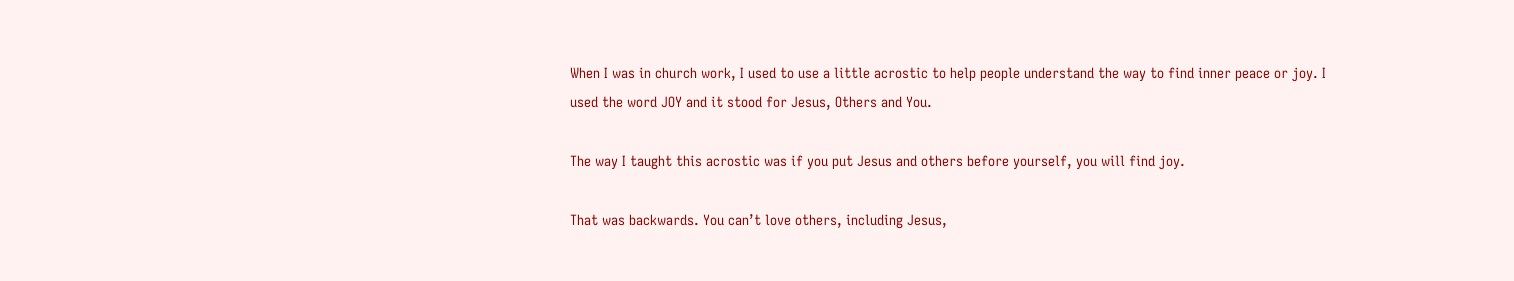When I was in church work, I used to use a little acrostic to help people understand the way to find inner peace or joy. I used the word JOY and it stood for Jesus, Others and You.

The way I taught this acrostic was if you put Jesus and others before yourself, you will find joy.

That was backwards. You can’t love others, including Jesus,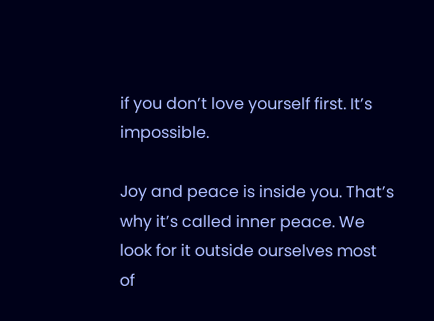if you don’t love yourself first. It’s impossible.

Joy and peace is inside you. That’s why it’s called inner peace. We look for it outside ourselves most of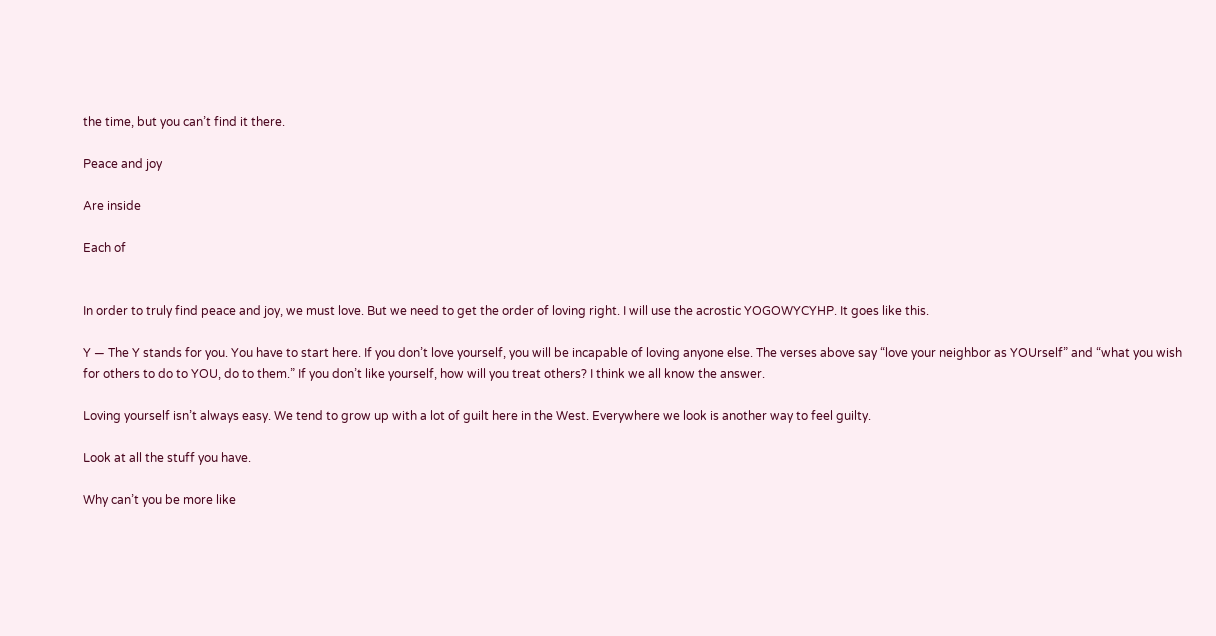the time, but you can’t find it there.

Peace and joy

Are inside

Each of


In order to truly find peace and joy, we must love. But we need to get the order of loving right. I will use the acrostic YOGOWYCYHP. It goes like this.

Y — The Y stands for you. You have to start here. If you don’t love yourself, you will be incapable of loving anyone else. The verses above say “love your neighbor as YOUrself” and “what you wish for others to do to YOU, do to them.” If you don’t like yourself, how will you treat others? I think we all know the answer.

Loving yourself isn’t always easy. We tend to grow up with a lot of guilt here in the West. Everywhere we look is another way to feel guilty.

Look at all the stuff you have.

Why can’t you be more like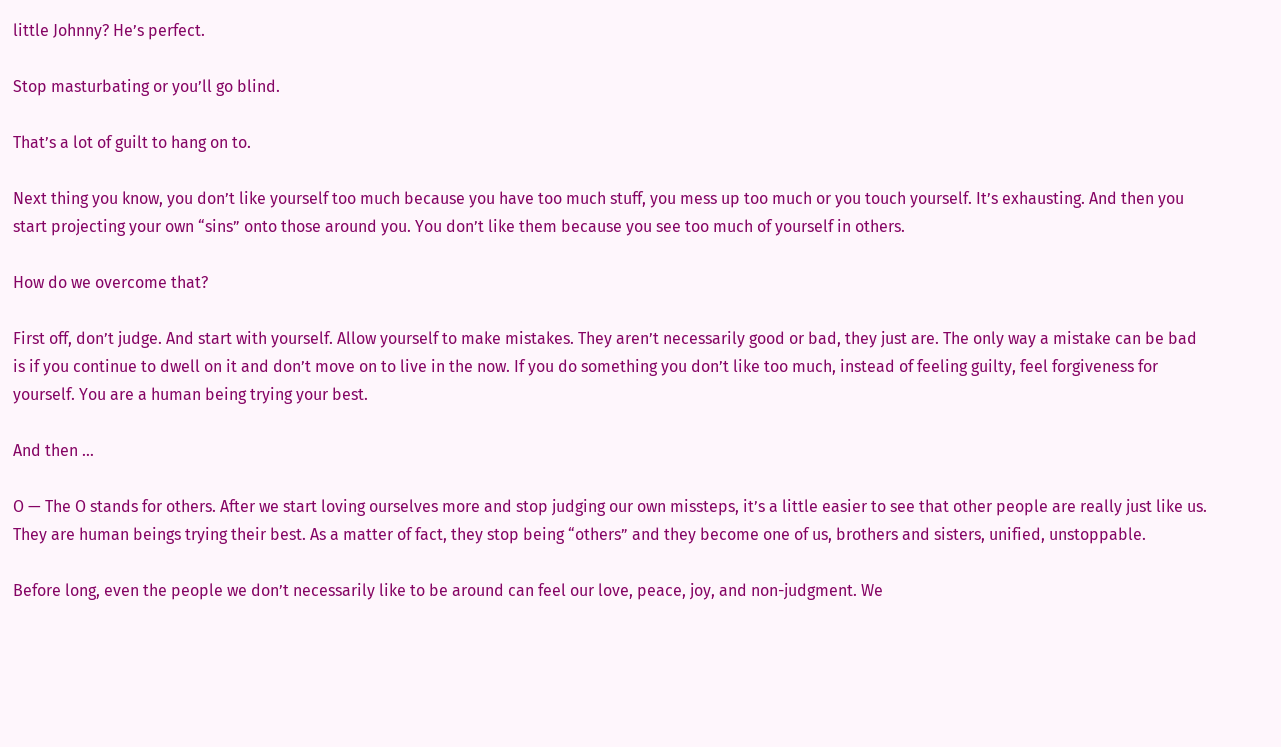little Johnny? He’s perfect.

Stop masturbating or you’ll go blind.

That’s a lot of guilt to hang on to.

Next thing you know, you don’t like yourself too much because you have too much stuff, you mess up too much or you touch yourself. It’s exhausting. And then you start projecting your own “sins” onto those around you. You don’t like them because you see too much of yourself in others.

How do we overcome that?

First off, don’t judge. And start with yourself. Allow yourself to make mistakes. They aren’t necessarily good or bad, they just are. The only way a mistake can be bad is if you continue to dwell on it and don’t move on to live in the now. If you do something you don’t like too much, instead of feeling guilty, feel forgiveness for yourself. You are a human being trying your best.

And then …

O — The O stands for others. After we start loving ourselves more and stop judging our own missteps, it’s a little easier to see that other people are really just like us. They are human beings trying their best. As a matter of fact, they stop being “others” and they become one of us, brothers and sisters, unified, unstoppable.

Before long, even the people we don’t necessarily like to be around can feel our love, peace, joy, and non-judgment. We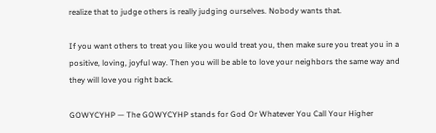realize that to judge others is really judging ourselves. Nobody wants that.

If you want others to treat you like you would treat you, then make sure you treat you in a positive, loving, joyful way. Then you will be able to love your neighbors the same way and they will love you right back.

GOWYCYHP — The GOWYCYHP stands for God Or Whatever You Call Your Higher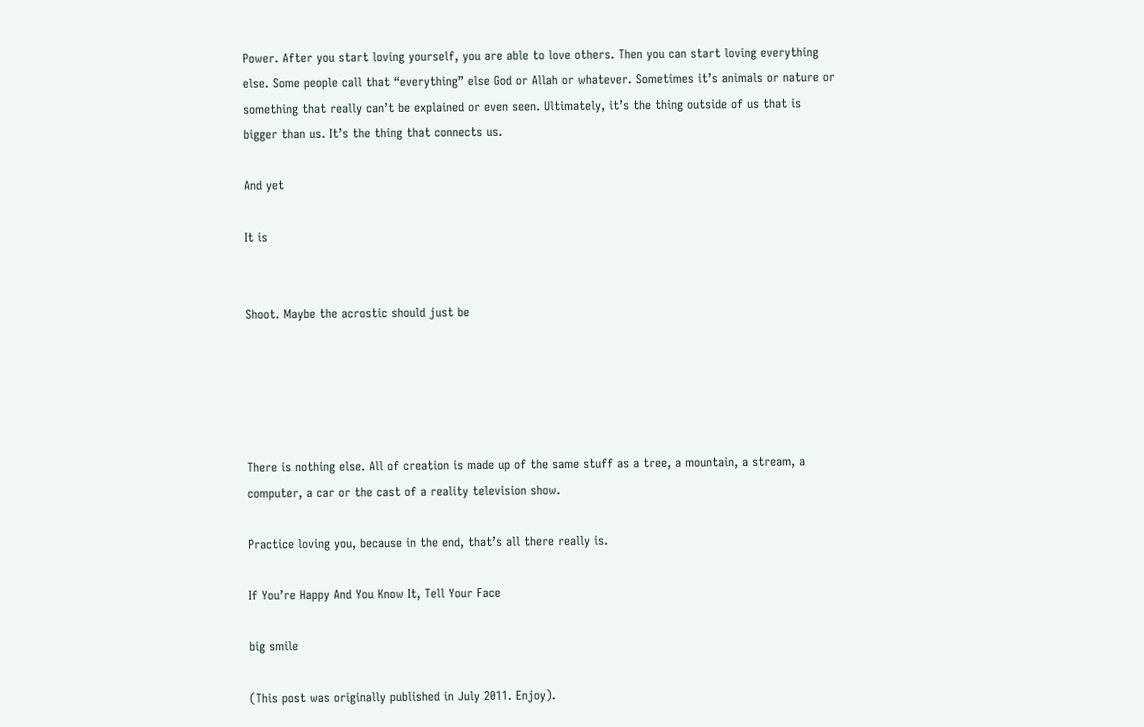Power. After you start loving yourself, you are able to love others. Then you can start loving everything else. Some people call that “everything” else God or Allah or whatever. Sometimes it’s animals or nature or something that really can’t be explained or even seen. Ultimately, it’s the thing outside of us that is bigger than us. It’s the thing that connects us.

And yet

It is


Shoot. Maybe the acrostic should just be





There is nothing else. All of creation is made up of the same stuff as a tree, a mountain, a stream, a computer, a car or the cast of a reality television show.

Practice loving you, because in the end, that’s all there really is.

If You’re Happy And You Know It, Tell Your Face

big smile

(This post was originally published in July 2011. Enjoy).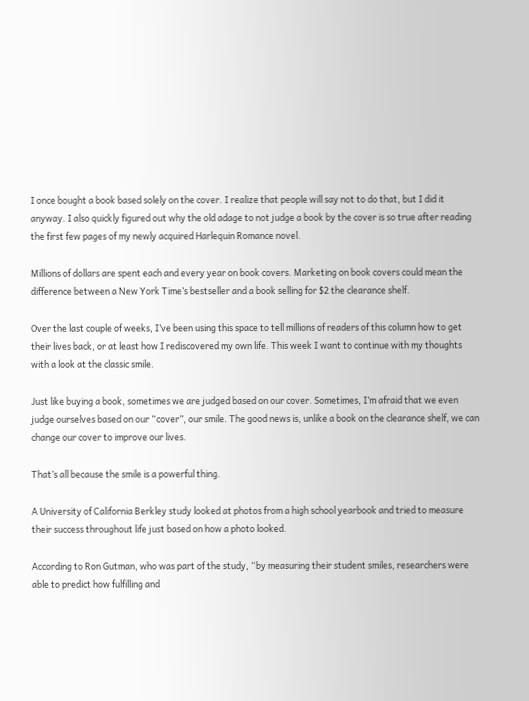I once bought a book based solely on the cover. I realize that people will say not to do that, but I did it anyway. I also quickly figured out why the old adage to not judge a book by the cover is so true after reading the first few pages of my newly acquired Harlequin Romance novel.

Millions of dollars are spent each and every year on book covers. Marketing on book covers could mean the difference between a New York Time’s bestseller and a book selling for $2 the clearance shelf.

Over the last couple of weeks, I’ve been using this space to tell millions of readers of this column how to get their lives back, or at least how I rediscovered my own life. This week I want to continue with my thoughts with a look at the classic smile.

Just like buying a book, sometimes we are judged based on our cover. Sometimes, I’m afraid that we even judge ourselves based on our “cover”, our smile. The good news is, unlike a book on the clearance shelf, we can change our cover to improve our lives.

That’s all because the smile is a powerful thing.

A University of California Berkley study looked at photos from a high school yearbook and tried to measure their success throughout life just based on how a photo looked.

According to Ron Gutman, who was part of the study, “by measuring their student smiles, researchers were able to predict how fulfilling and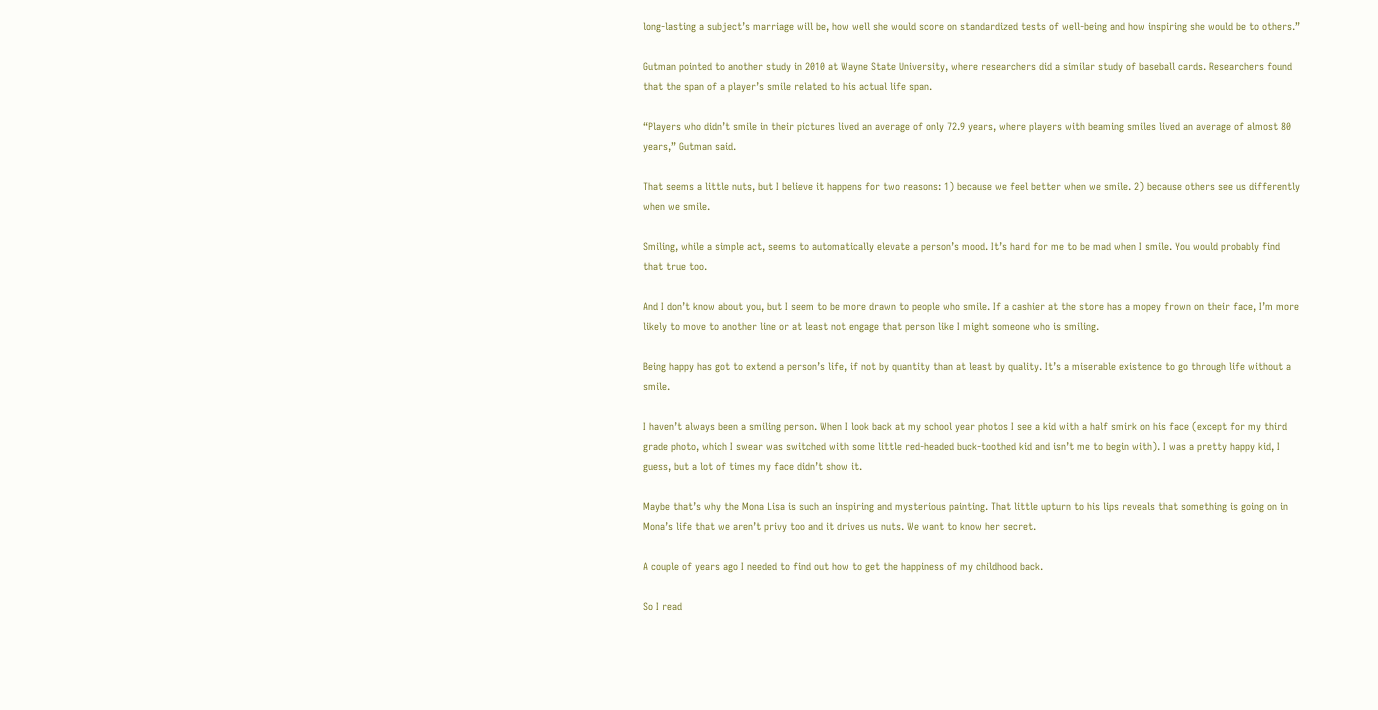long-lasting a subject’s marriage will be, how well she would score on standardized tests of well-being and how inspiring she would be to others.”

Gutman pointed to another study in 2010 at Wayne State University, where researchers did a similar study of baseball cards. Researchers found that the span of a player’s smile related to his actual life span.

“Players who didn’t smile in their pictures lived an average of only 72.9 years, where players with beaming smiles lived an average of almost 80 years,” Gutman said.

That seems a little nuts, but I believe it happens for two reasons: 1) because we feel better when we smile. 2) because others see us differently when we smile.

Smiling, while a simple act, seems to automatically elevate a person’s mood. It’s hard for me to be mad when I smile. You would probably find that true too.

And I don’t know about you, but I seem to be more drawn to people who smile. If a cashier at the store has a mopey frown on their face, I’m more likely to move to another line or at least not engage that person like I might someone who is smiling.

Being happy has got to extend a person’s life, if not by quantity than at least by quality. It’s a miserable existence to go through life without a smile.

I haven’t always been a smiling person. When I look back at my school year photos I see a kid with a half smirk on his face (except for my third grade photo, which I swear was switched with some little red-headed buck-toothed kid and isn’t me to begin with). I was a pretty happy kid, I guess, but a lot of times my face didn’t show it.

Maybe that’s why the Mona Lisa is such an inspiring and mysterious painting. That little upturn to his lips reveals that something is going on in Mona’s life that we aren’t privy too and it drives us nuts. We want to know her secret.

A couple of years ago I needed to find out how to get the happiness of my childhood back.

So I read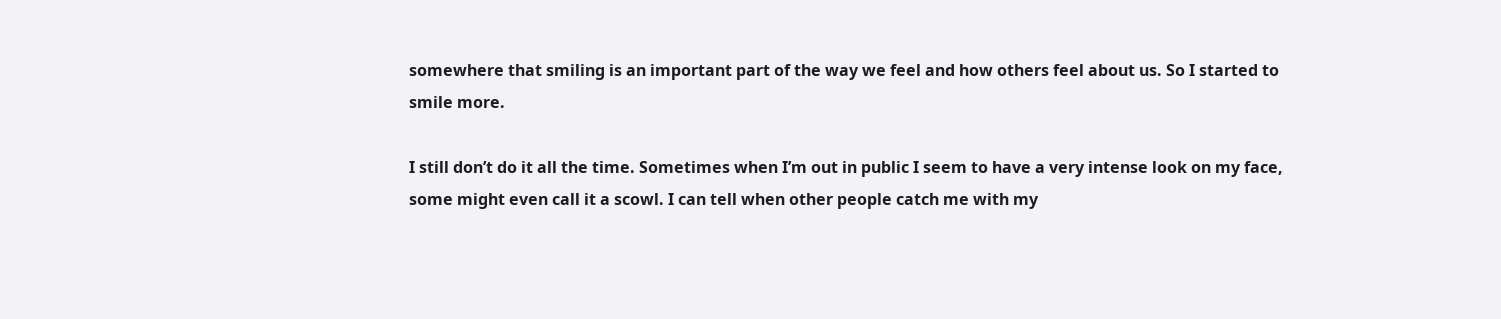somewhere that smiling is an important part of the way we feel and how others feel about us. So I started to smile more.

I still don’t do it all the time. Sometimes when I’m out in public I seem to have a very intense look on my face, some might even call it a scowl. I can tell when other people catch me with my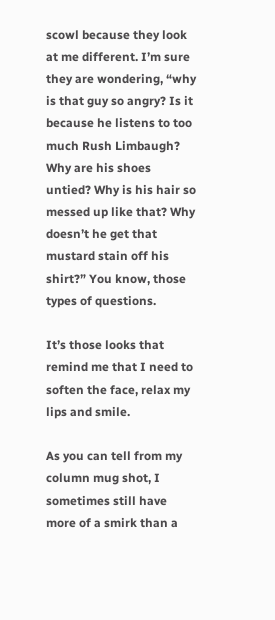scowl because they look at me different. I’m sure they are wondering, “why is that guy so angry? Is it because he listens to too much Rush Limbaugh? Why are his shoes untied? Why is his hair so messed up like that? Why doesn’t he get that mustard stain off his shirt?” You know, those types of questions.

It’s those looks that remind me that I need to soften the face, relax my lips and smile.

As you can tell from my column mug shot, I sometimes still have more of a smirk than a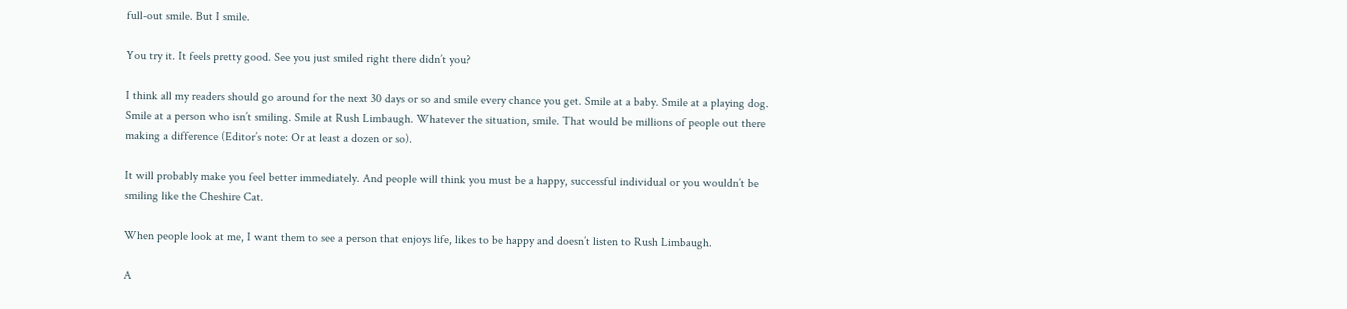full-out smile. But I smile.

You try it. It feels pretty good. See you just smiled right there didn’t you?

I think all my readers should go around for the next 30 days or so and smile every chance you get. Smile at a baby. Smile at a playing dog. Smile at a person who isn’t smiling. Smile at Rush Limbaugh. Whatever the situation, smile. That would be millions of people out there making a difference (Editor’s note: Or at least a dozen or so).

It will probably make you feel better immediately. And people will think you must be a happy, successful individual or you wouldn’t be smiling like the Cheshire Cat.

When people look at me, I want them to see a person that enjoys life, likes to be happy and doesn’t listen to Rush Limbaugh.

A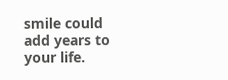smile could add years to your life.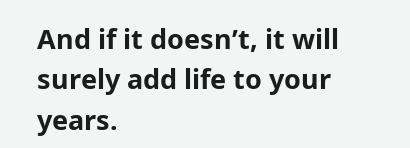And if it doesn’t, it will surely add life to your years.